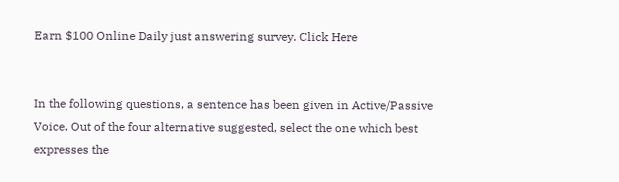Earn $100 Online Daily just answering survey. Click Here


In the following questions, a sentence has been given in Active/Passive Voice. Out of the four alternative suggested, select the one which best expresses the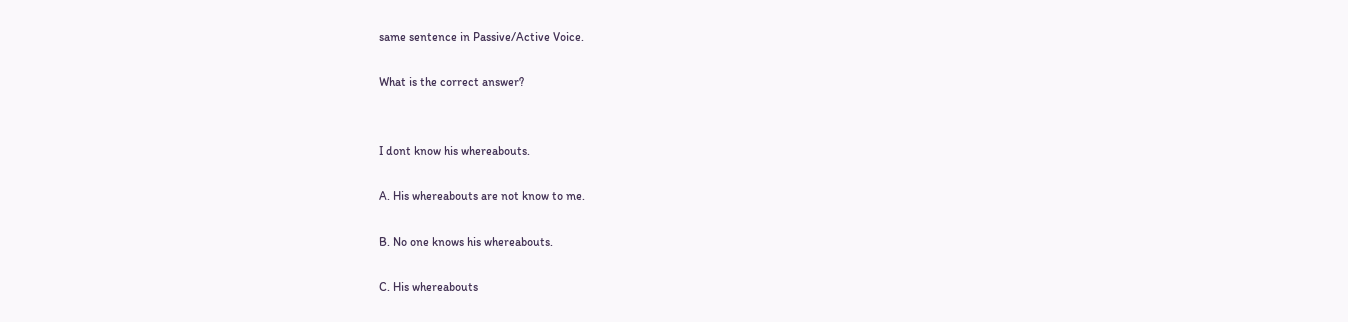same sentence in Passive/Active Voice.

What is the correct answer?


I dont know his whereabouts.

A. His whereabouts are not know to me.

B. No one knows his whereabouts.

C. His whereabouts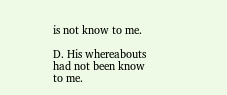is not know to me.

D. His whereabouts had not been know to me.